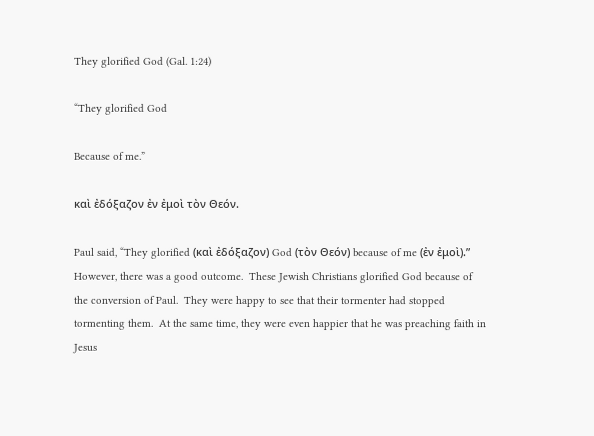They glorified God (Gal. 1:24)

“They glorified God

Because of me.”

καὶ ἐδόξαζον ἐν ἐμοὶ τὸν Θεόν.

Paul said, “They glorified (καὶ ἐδόξαζον) God (τὸν Θεόν) because of me (ἐν ἐμοὶ).”  However, there was a good outcome.  These Jewish Christians glorified God because of the conversion of Paul.  They were happy to see that their tormenter had stopped tormenting them.  At the same time, they were even happier that he was preaching faith in Jesus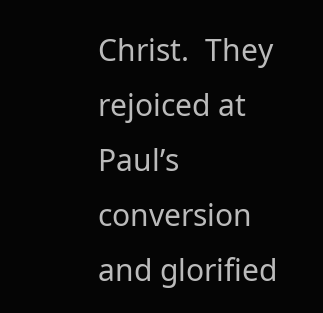Christ.  They rejoiced at Paul’s conversion and glorified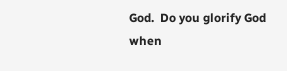God.  Do you glorify God when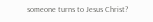someone turns to Jesus Christ?